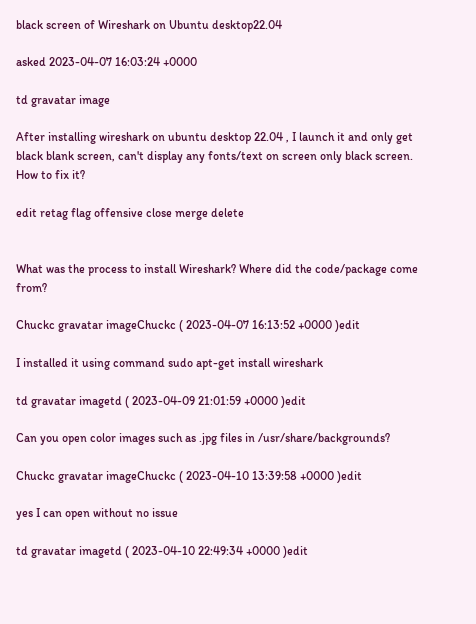black screen of Wireshark on Ubuntu desktop22.04

asked 2023-04-07 16:03:24 +0000

td gravatar image

After installing wireshark on ubuntu desktop 22.04 , I launch it and only get black blank screen, can't display any fonts/text on screen only black screen. How to fix it?

edit retag flag offensive close merge delete


What was the process to install Wireshark? Where did the code/package come from?

Chuckc gravatar imageChuckc ( 2023-04-07 16:13:52 +0000 )edit

I installed it using command sudo apt-get install wireshark

td gravatar imagetd ( 2023-04-09 21:01:59 +0000 )edit

Can you open color images such as .jpg files in /usr/share/backgrounds?

Chuckc gravatar imageChuckc ( 2023-04-10 13:39:58 +0000 )edit

yes I can open without no issue

td gravatar imagetd ( 2023-04-10 22:49:34 +0000 )edit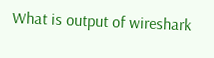What is output of wireshark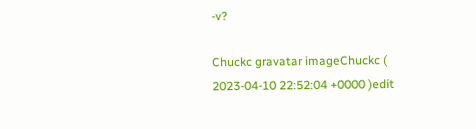-v?

Chuckc gravatar imageChuckc ( 2023-04-10 22:52:04 +0000 )edit